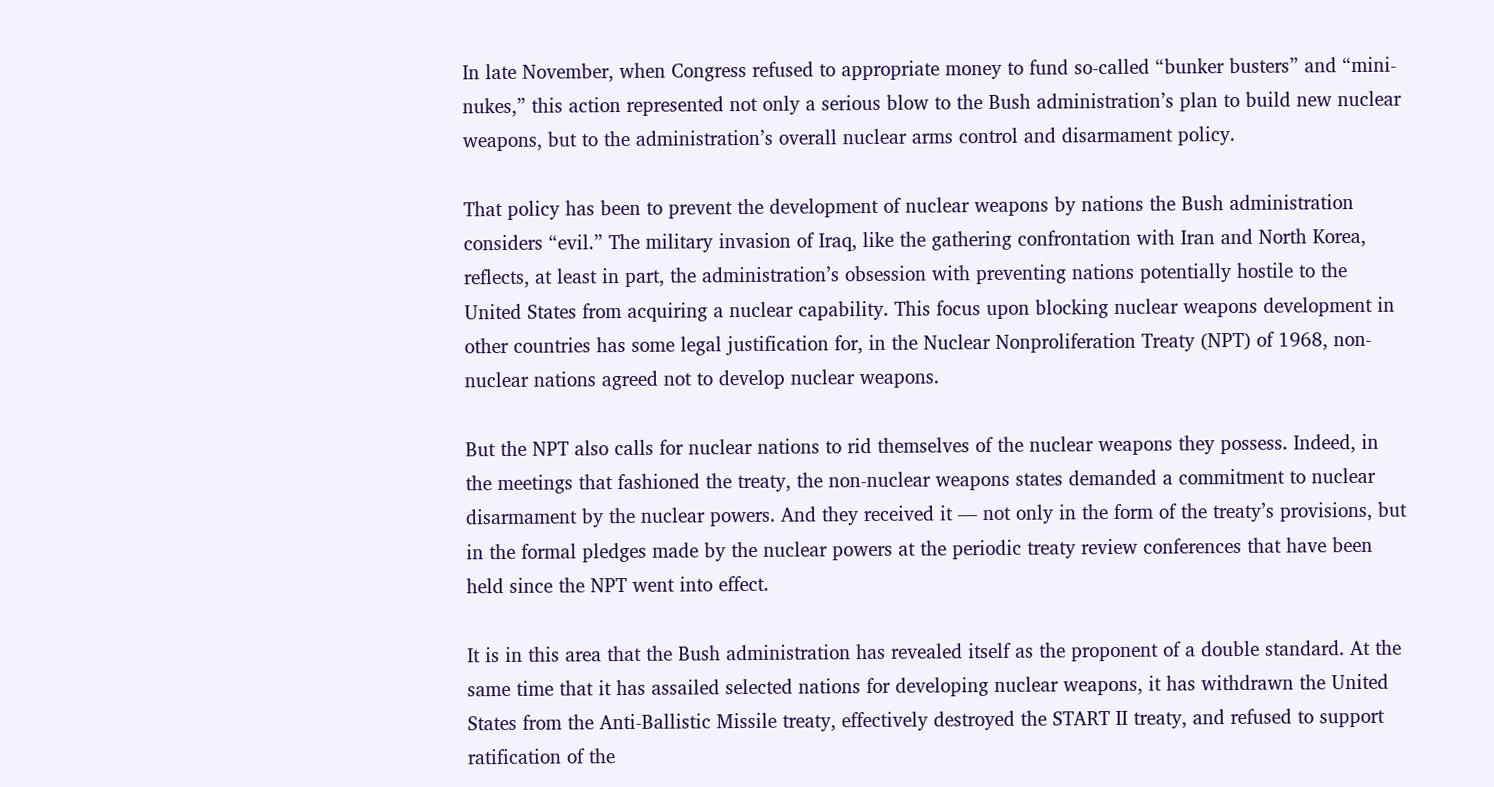In late November, when Congress refused to appropriate money to fund so-called “bunker busters” and “mini-nukes,” this action represented not only a serious blow to the Bush administration’s plan to build new nuclear weapons, but to the administration’s overall nuclear arms control and disarmament policy.

That policy has been to prevent the development of nuclear weapons by nations the Bush administration considers “evil.” The military invasion of Iraq, like the gathering confrontation with Iran and North Korea, reflects, at least in part, the administration’s obsession with preventing nations potentially hostile to the United States from acquiring a nuclear capability. This focus upon blocking nuclear weapons development in other countries has some legal justification for, in the Nuclear Nonproliferation Treaty (NPT) of 1968, non-nuclear nations agreed not to develop nuclear weapons.

But the NPT also calls for nuclear nations to rid themselves of the nuclear weapons they possess. Indeed, in the meetings that fashioned the treaty, the non-nuclear weapons states demanded a commitment to nuclear disarmament by the nuclear powers. And they received it — not only in the form of the treaty’s provisions, but in the formal pledges made by the nuclear powers at the periodic treaty review conferences that have been held since the NPT went into effect.

It is in this area that the Bush administration has revealed itself as the proponent of a double standard. At the same time that it has assailed selected nations for developing nuclear weapons, it has withdrawn the United States from the Anti-Ballistic Missile treaty, effectively destroyed the START II treaty, and refused to support ratification of the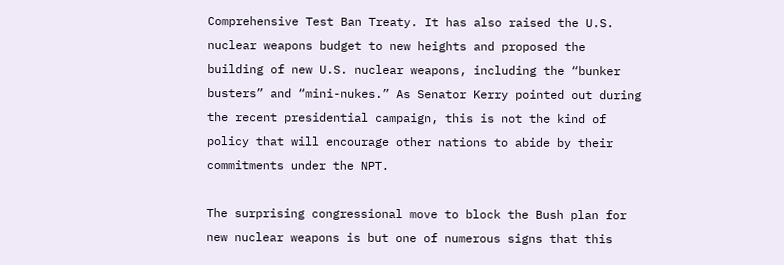Comprehensive Test Ban Treaty. It has also raised the U.S. nuclear weapons budget to new heights and proposed the building of new U.S. nuclear weapons, including the “bunker busters” and “mini-nukes.” As Senator Kerry pointed out during the recent presidential campaign, this is not the kind of policy that will encourage other nations to abide by their commitments under the NPT.

The surprising congressional move to block the Bush plan for new nuclear weapons is but one of numerous signs that this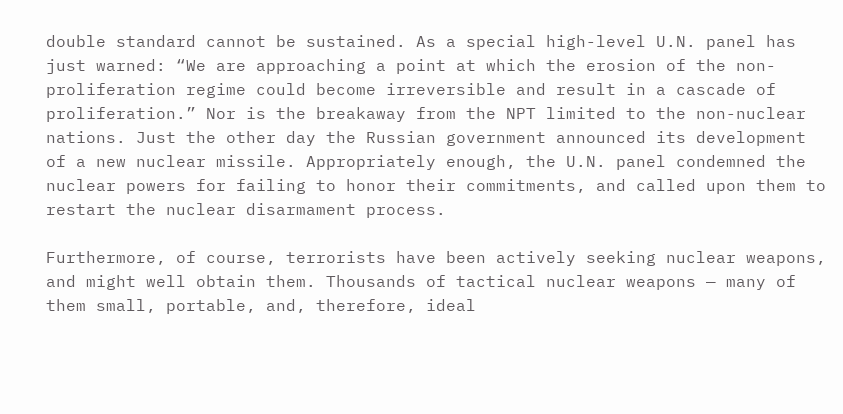double standard cannot be sustained. As a special high-level U.N. panel has just warned: “We are approaching a point at which the erosion of the non-proliferation regime could become irreversible and result in a cascade of proliferation.” Nor is the breakaway from the NPT limited to the non-nuclear nations. Just the other day the Russian government announced its development of a new nuclear missile. Appropriately enough, the U.N. panel condemned the nuclear powers for failing to honor their commitments, and called upon them to restart the nuclear disarmament process.

Furthermore, of course, terrorists have been actively seeking nuclear weapons, and might well obtain them. Thousands of tactical nuclear weapons — many of them small, portable, and, therefore, ideal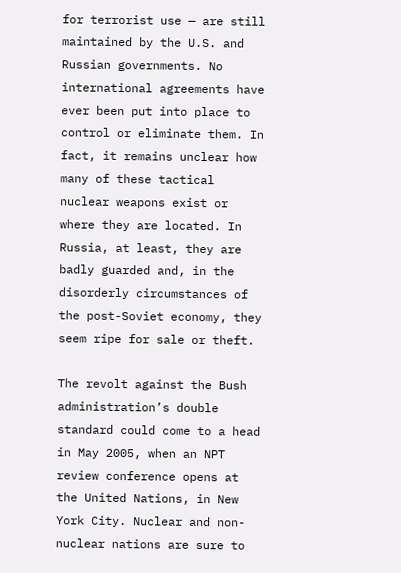for terrorist use — are still maintained by the U.S. and Russian governments. No international agreements have ever been put into place to control or eliminate them. In fact, it remains unclear how many of these tactical nuclear weapons exist or where they are located. In Russia, at least, they are badly guarded and, in the disorderly circumstances of the post-Soviet economy, they seem ripe for sale or theft.

The revolt against the Bush administration’s double standard could come to a head in May 2005, when an NPT review conference opens at the United Nations, in New York City. Nuclear and non-nuclear nations are sure to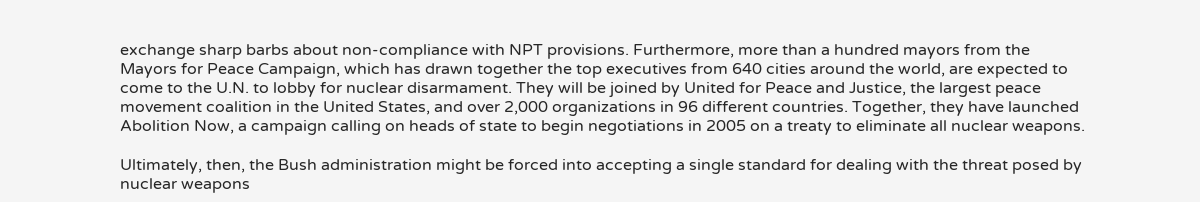exchange sharp barbs about non-compliance with NPT provisions. Furthermore, more than a hundred mayors from the Mayors for Peace Campaign, which has drawn together the top executives from 640 cities around the world, are expected to come to the U.N. to lobby for nuclear disarmament. They will be joined by United for Peace and Justice, the largest peace movement coalition in the United States, and over 2,000 organizations in 96 different countries. Together, they have launched Abolition Now, a campaign calling on heads of state to begin negotiations in 2005 on a treaty to eliminate all nuclear weapons.

Ultimately, then, the Bush administration might be forced into accepting a single standard for dealing with the threat posed by nuclear weapons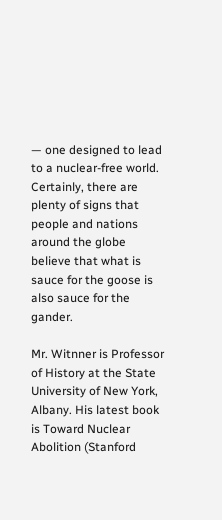— one designed to lead to a nuclear-free world. Certainly, there are plenty of signs that people and nations around the globe believe that what is sauce for the goose is also sauce for the gander.

Mr. Witnner is Professor of History at the State University of New York, Albany. His latest book is Toward Nuclear Abolition (Stanford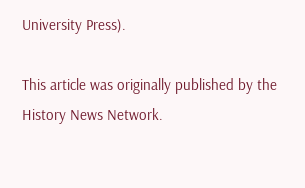University Press).

This article was originally published by the History News Network.